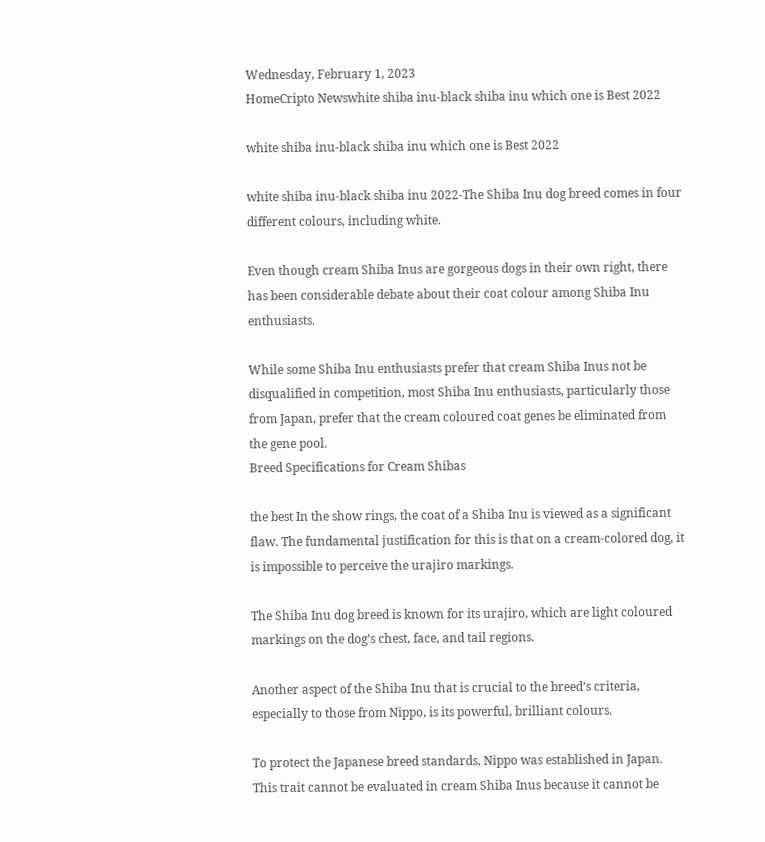Wednesday, February 1, 2023
HomeCripto Newswhite shiba inu-black shiba inu which one is Best 2022

white shiba inu-black shiba inu which one is Best 2022

white shiba inu-black shiba inu 2022-The Shiba Inu dog breed comes in four different colours, including white.

Even though cream Shiba Inus are gorgeous dogs in their own right, there has been considerable debate about their coat colour among Shiba Inu enthusiasts.

While some Shiba Inu enthusiasts prefer that cream Shiba Inus not be disqualified in competition, most Shiba Inu enthusiasts, particularly those from Japan, prefer that the cream coloured coat genes be eliminated from the gene pool.
Breed Specifications for Cream Shibas

the best In the show rings, the coat of a Shiba Inu is viewed as a significant flaw. The fundamental justification for this is that on a cream-colored dog, it is impossible to perceive the urajiro markings.

The Shiba Inu dog breed is known for its urajiro, which are light coloured markings on the dog’s chest, face, and tail regions.

Another aspect of the Shiba Inu that is crucial to the breed’s criteria, especially to those from Nippo, is its powerful, brilliant colours.

To protect the Japanese breed standards, Nippo was established in Japan. This trait cannot be evaluated in cream Shiba Inus because it cannot be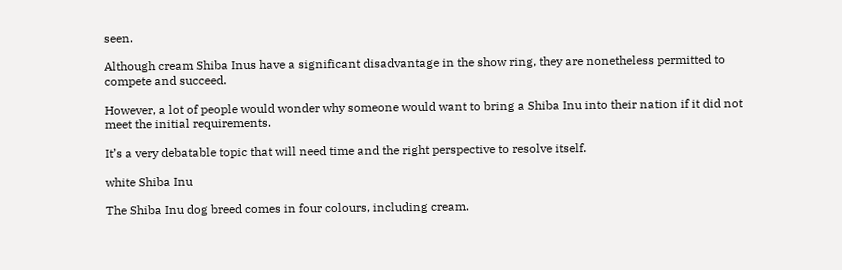seen.

Although cream Shiba Inus have a significant disadvantage in the show ring, they are nonetheless permitted to compete and succeed.

However, a lot of people would wonder why someone would want to bring a Shiba Inu into their nation if it did not meet the initial requirements.

It’s a very debatable topic that will need time and the right perspective to resolve itself.

white Shiba Inu

The Shiba Inu dog breed comes in four colours, including cream.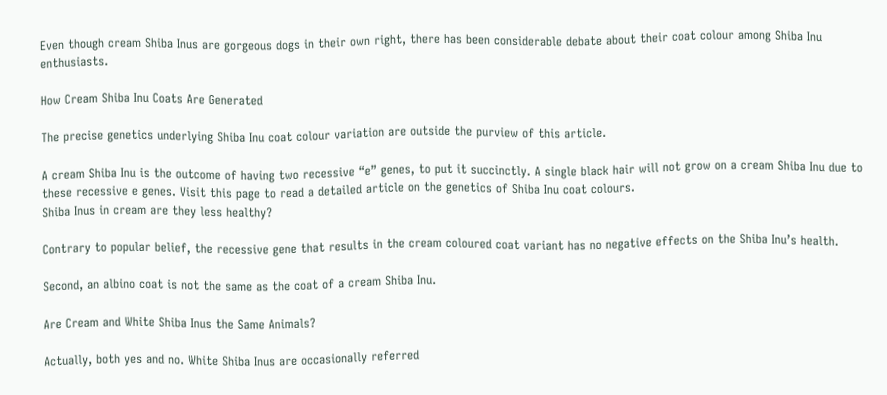Even though cream Shiba Inus are gorgeous dogs in their own right, there has been considerable debate about their coat colour among Shiba Inu enthusiasts.

How Cream Shiba Inu Coats Are Generated

The precise genetics underlying Shiba Inu coat colour variation are outside the purview of this article.

A cream Shiba Inu is the outcome of having two recessive “e” genes, to put it succinctly. A single black hair will not grow on a cream Shiba Inu due to these recessive e genes. Visit this page to read a detailed article on the genetics of Shiba Inu coat colours.
Shiba Inus in cream are they less healthy?

Contrary to popular belief, the recessive gene that results in the cream coloured coat variant has no negative effects on the Shiba Inu’s health.

Second, an albino coat is not the same as the coat of a cream Shiba Inu.

Are Cream and White Shiba Inus the Same Animals?

Actually, both yes and no. White Shiba Inus are occasionally referred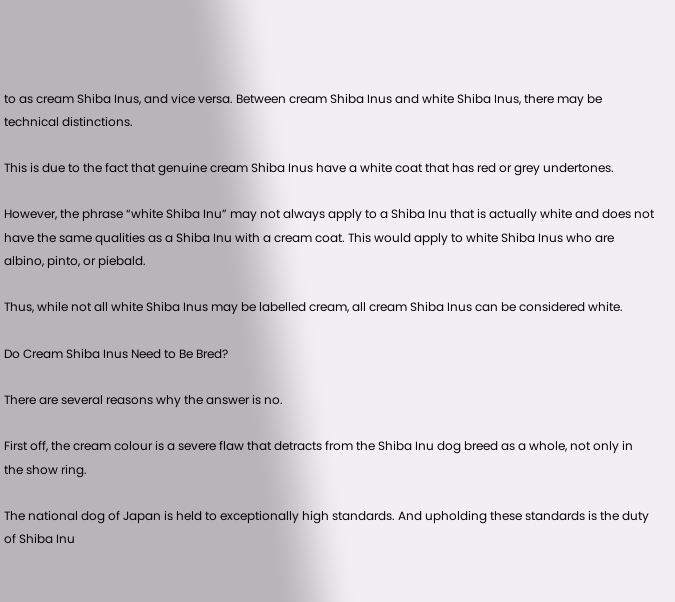to as cream Shiba Inus, and vice versa. Between cream Shiba Inus and white Shiba Inus, there may be technical distinctions.

This is due to the fact that genuine cream Shiba Inus have a white coat that has red or grey undertones.

However, the phrase “white Shiba Inu” may not always apply to a Shiba Inu that is actually white and does not have the same qualities as a Shiba Inu with a cream coat. This would apply to white Shiba Inus who are albino, pinto, or piebald.

Thus, while not all white Shiba Inus may be labelled cream, all cream Shiba Inus can be considered white.

Do Cream Shiba Inus Need to Be Bred?

There are several reasons why the answer is no.

First off, the cream colour is a severe flaw that detracts from the Shiba Inu dog breed as a whole, not only in the show ring.

The national dog of Japan is held to exceptionally high standards. And upholding these standards is the duty of Shiba Inu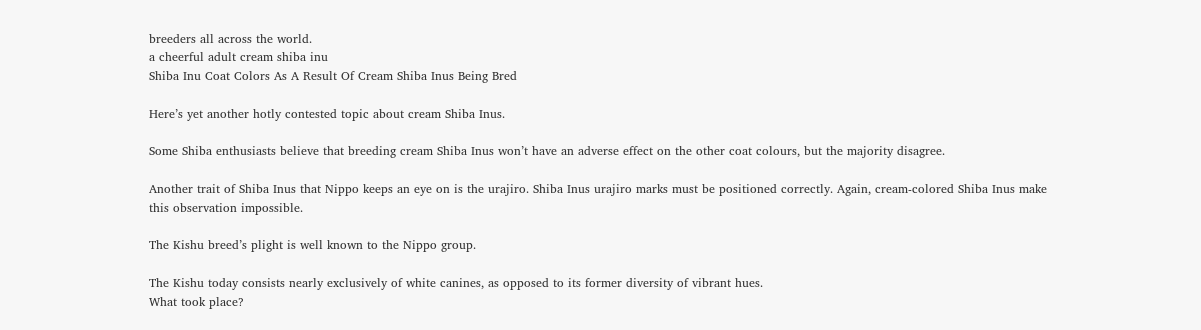breeders all across the world.
a cheerful adult cream shiba inu
Shiba Inu Coat Colors As A Result Of Cream Shiba Inus Being Bred

Here’s yet another hotly contested topic about cream Shiba Inus.

Some Shiba enthusiasts believe that breeding cream Shiba Inus won’t have an adverse effect on the other coat colours, but the majority disagree.

Another trait of Shiba Inus that Nippo keeps an eye on is the urajiro. Shiba Inus urajiro marks must be positioned correctly. Again, cream-colored Shiba Inus make this observation impossible.

The Kishu breed’s plight is well known to the Nippo group.

The Kishu today consists nearly exclusively of white canines, as opposed to its former diversity of vibrant hues.
What took place?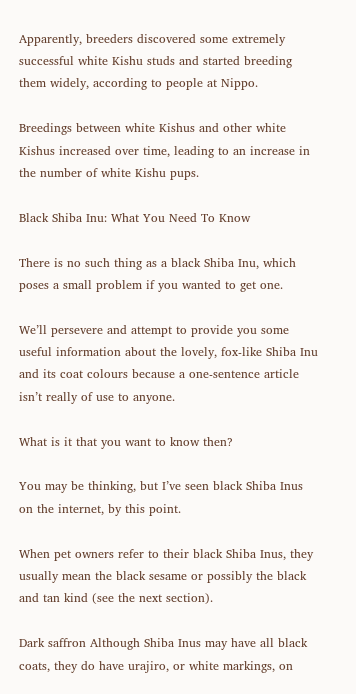Apparently, breeders discovered some extremely successful white Kishu studs and started breeding them widely, according to people at Nippo.

Breedings between white Kishus and other white Kishus increased over time, leading to an increase in the number of white Kishu pups.

Black Shiba Inu: What You Need To Know

There is no such thing as a black Shiba Inu, which poses a small problem if you wanted to get one.

We’ll persevere and attempt to provide you some useful information about the lovely, fox-like Shiba Inu and its coat colours because a one-sentence article isn’t really of use to anyone.

What is it that you want to know then?

You may be thinking, but I’ve seen black Shiba Inus on the internet, by this point.

When pet owners refer to their black Shiba Inus, they usually mean the black sesame or possibly the black and tan kind (see the next section).

Dark saffron Although Shiba Inus may have all black coats, they do have urajiro, or white markings, on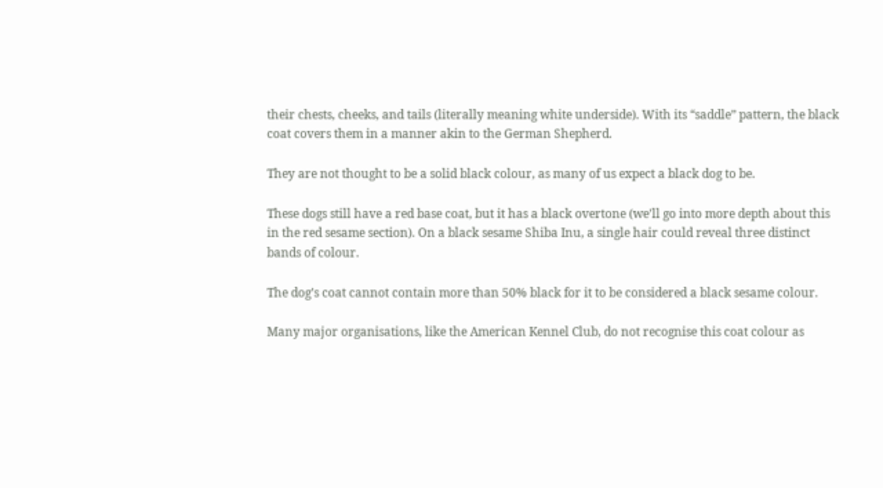their chests, cheeks, and tails (literally meaning white underside). With its “saddle” pattern, the black coat covers them in a manner akin to the German Shepherd.

They are not thought to be a solid black colour, as many of us expect a black dog to be.

These dogs still have a red base coat, but it has a black overtone (we’ll go into more depth about this in the red sesame section). On a black sesame Shiba Inu, a single hair could reveal three distinct bands of colour.

The dog’s coat cannot contain more than 50% black for it to be considered a black sesame colour.

Many major organisations, like the American Kennel Club, do not recognise this coat colour as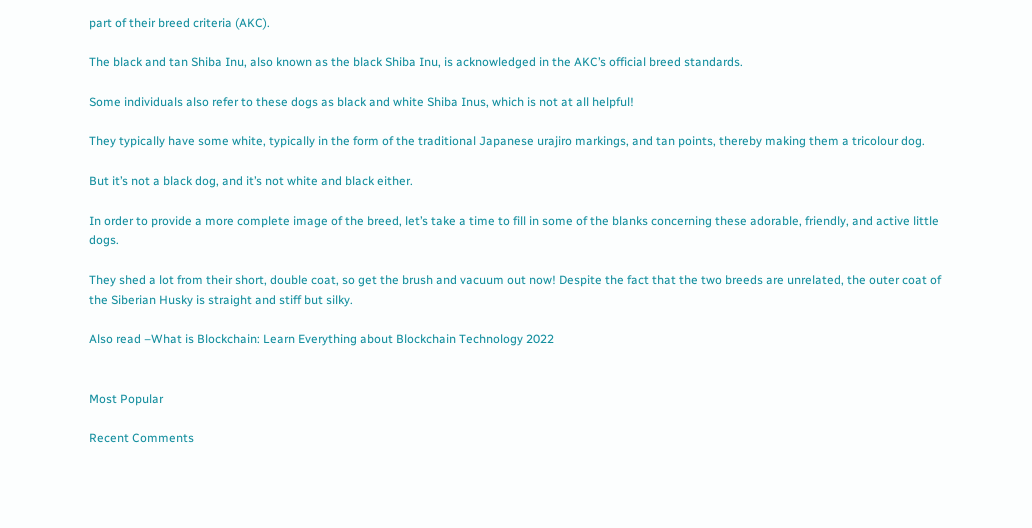part of their breed criteria (AKC).

The black and tan Shiba Inu, also known as the black Shiba Inu, is acknowledged in the AKC’s official breed standards.

Some individuals also refer to these dogs as black and white Shiba Inus, which is not at all helpful!

They typically have some white, typically in the form of the traditional Japanese urajiro markings, and tan points, thereby making them a tricolour dog.

But it’s not a black dog, and it’s not white and black either.

In order to provide a more complete image of the breed, let’s take a time to fill in some of the blanks concerning these adorable, friendly, and active little dogs.

They shed a lot from their short, double coat, so get the brush and vacuum out now! Despite the fact that the two breeds are unrelated, the outer coat of the Siberian Husky is straight and stiff but silky.

Also read –What is Blockchain: Learn Everything about Blockchain Technology 2022


Most Popular

Recent Comments